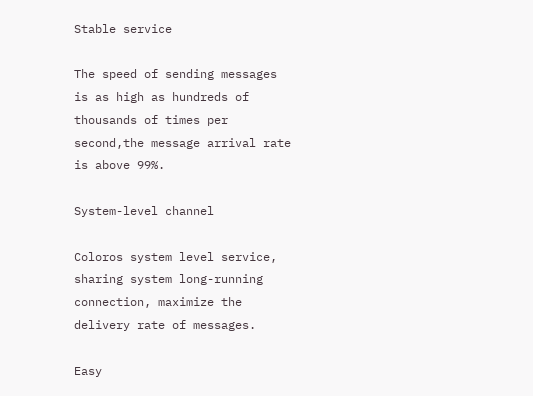Stable service

The speed of sending messages is as high as hundreds of thousands of times per second,the message arrival rate is above 99%.

System-level channel

Coloros system level service, sharing system long-running connection, maximize the delivery rate of messages.

Easy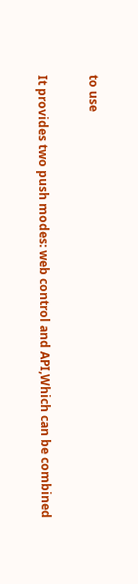to use

It provides two push modes: web control and API,Which can be combined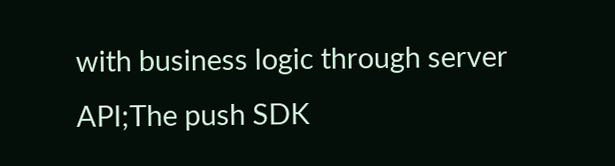with business logic through server API;The push SDK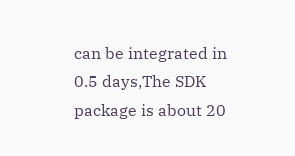can be integrated in 0.5 days,The SDK package is about 20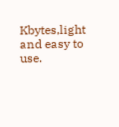Kbytes,light and easy to use.